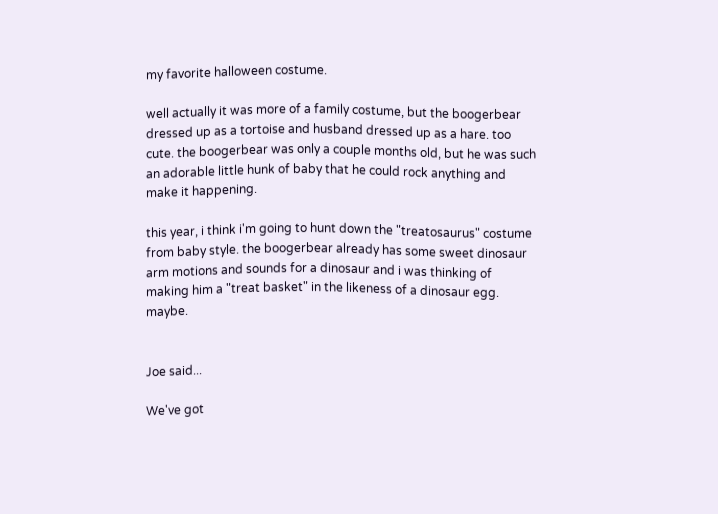my favorite halloween costume.

well actually it was more of a family costume, but the boogerbear dressed up as a tortoise and husband dressed up as a hare. too cute. the boogerbear was only a couple months old, but he was such an adorable little hunk of baby that he could rock anything and make it happening.

this year, i think i'm going to hunt down the "treatosaurus" costume from baby style. the boogerbear already has some sweet dinosaur arm motions and sounds for a dinosaur and i was thinking of making him a "treat basket" in the likeness of a dinosaur egg. maybe.


Joe said...

We've got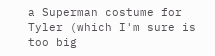a Superman costume for Tyler (which I'm sure is too big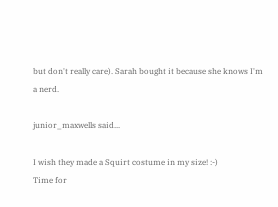but don't really care). Sarah bought it because she knows I'm a nerd.

junior_maxwells said...

I wish they made a Squirt costume in my size! :-)
Time for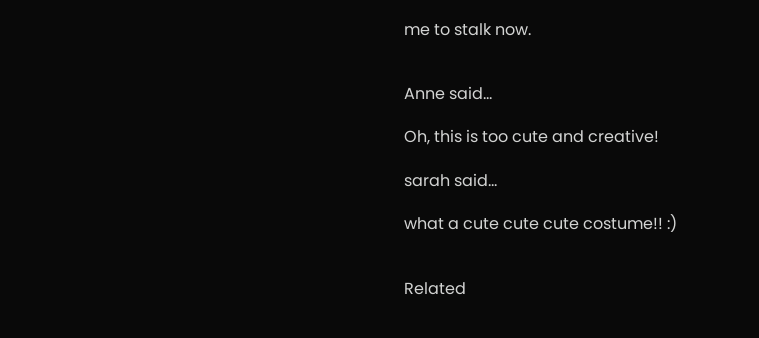me to stalk now.


Anne said...

Oh, this is too cute and creative!

sarah said...

what a cute cute cute costume!! :)


Related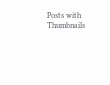Posts with Thumbnails